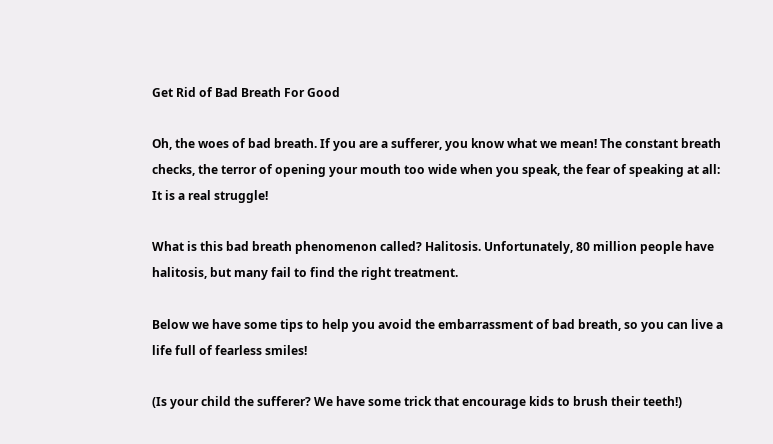Get Rid of Bad Breath For Good

Oh, the woes of bad breath. If you are a sufferer, you know what we mean! The constant breath checks, the terror of opening your mouth too wide when you speak, the fear of speaking at all: It is a real struggle!

What is this bad breath phenomenon called? Halitosis. Unfortunately, 80 million people have halitosis, but many fail to find the right treatment.

Below we have some tips to help you avoid the embarrassment of bad breath, so you can live a life full of fearless smiles!

(Is your child the sufferer? We have some trick that encourage kids to brush their teeth!)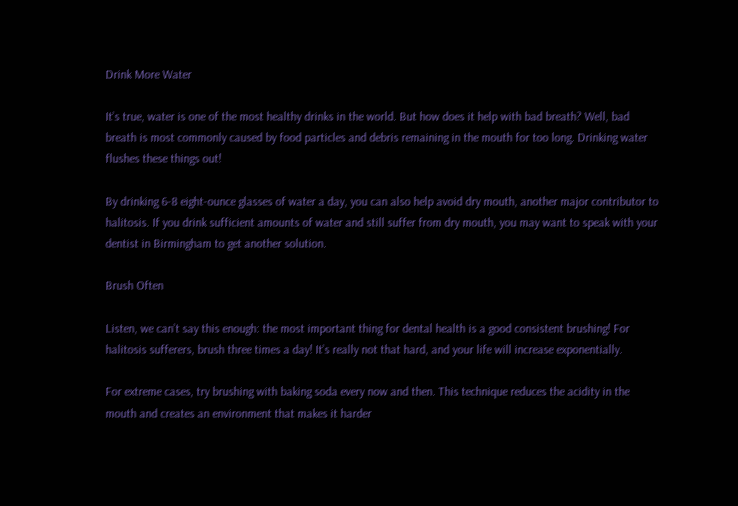Drink More Water

It’s true, water is one of the most healthy drinks in the world. But how does it help with bad breath? Well, bad breath is most commonly caused by food particles and debris remaining in the mouth for too long. Drinking water flushes these things out!

By drinking 6-8 eight-ounce glasses of water a day, you can also help avoid dry mouth, another major contributor to halitosis. If you drink sufficient amounts of water and still suffer from dry mouth, you may want to speak with your dentist in Birmingham to get another solution.

Brush Often

Listen, we can’t say this enough: the most important thing for dental health is a good consistent brushing! For halitosis sufferers, brush three times a day! It’s really not that hard, and your life will increase exponentially.

For extreme cases, try brushing with baking soda every now and then. This technique reduces the acidity in the mouth and creates an environment that makes it harder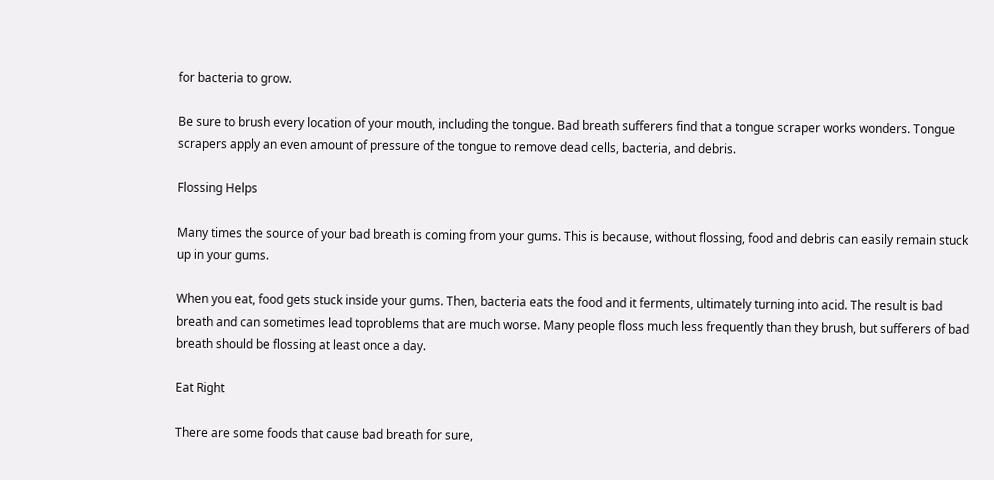for bacteria to grow.

Be sure to brush every location of your mouth, including the tongue. Bad breath sufferers find that a tongue scraper works wonders. Tongue scrapers apply an even amount of pressure of the tongue to remove dead cells, bacteria, and debris.

Flossing Helps

Many times the source of your bad breath is coming from your gums. This is because, without flossing, food and debris can easily remain stuck up in your gums.

When you eat, food gets stuck inside your gums. Then, bacteria eats the food and it ferments, ultimately turning into acid. The result is bad breath and can sometimes lead toproblems that are much worse. Many people floss much less frequently than they brush, but sufferers of bad breath should be flossing at least once a day.

Eat Right

There are some foods that cause bad breath for sure,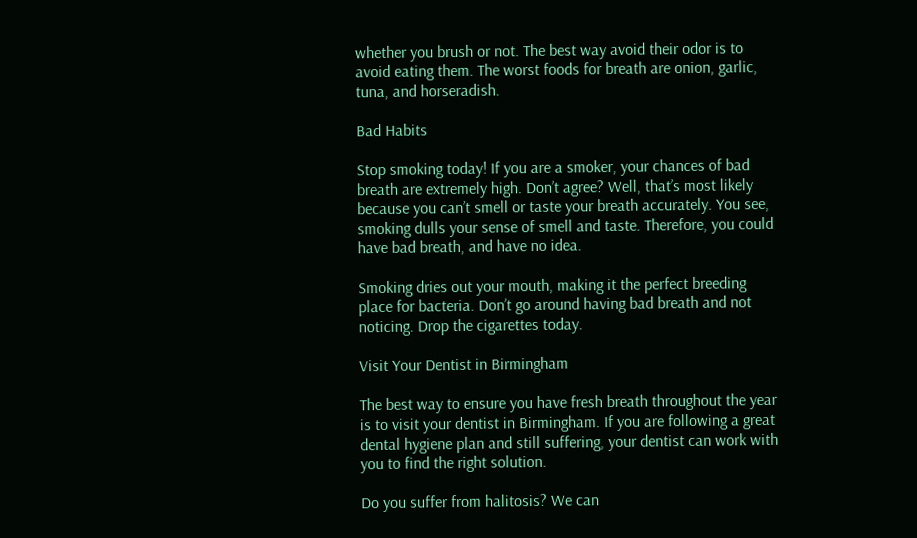whether you brush or not. The best way avoid their odor is to avoid eating them. The worst foods for breath are onion, garlic, tuna, and horseradish.

Bad Habits

Stop smoking today! If you are a smoker, your chances of bad breath are extremely high. Don’t agree? Well, that’s most likely because you can’t smell or taste your breath accurately. You see, smoking dulls your sense of smell and taste. Therefore, you could have bad breath, and have no idea.

Smoking dries out your mouth, making it the perfect breeding place for bacteria. Don’t go around having bad breath and not noticing. Drop the cigarettes today.

Visit Your Dentist in Birmingham

The best way to ensure you have fresh breath throughout the year is to visit your dentist in Birmingham. If you are following a great dental hygiene plan and still suffering, your dentist can work with you to find the right solution.

Do you suffer from halitosis? We can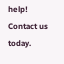help! Contact us today.